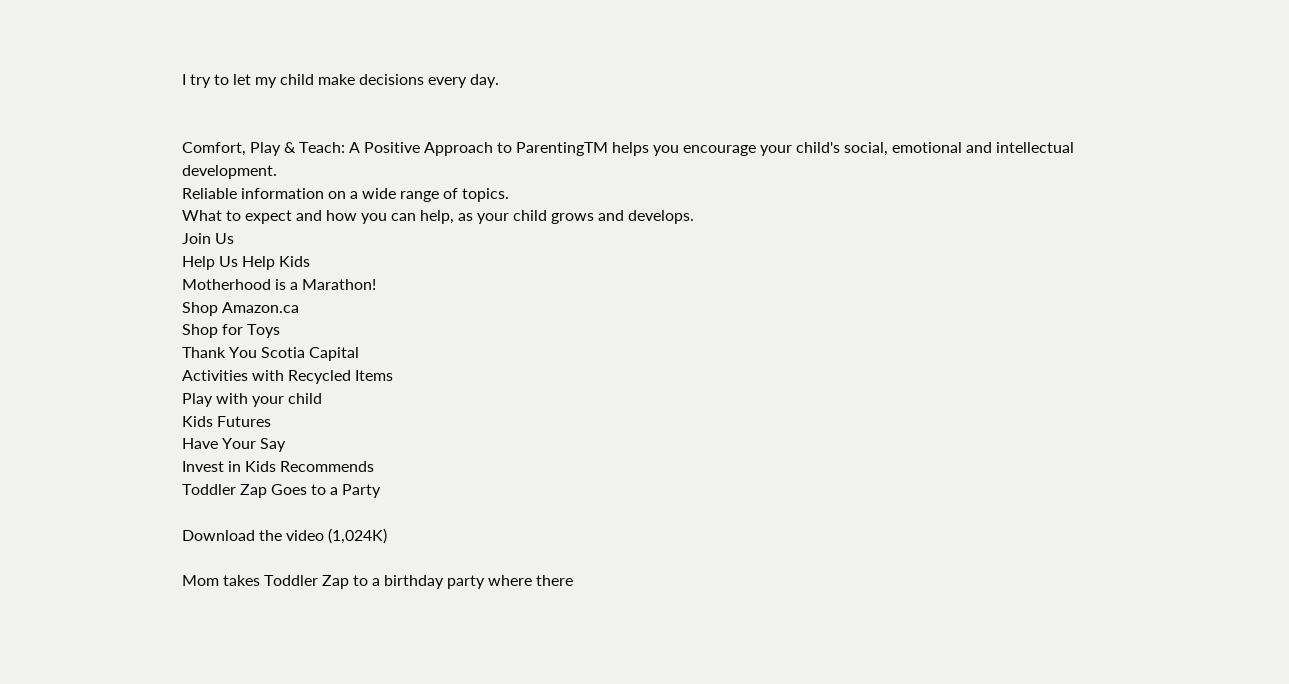I try to let my child make decisions every day.


Comfort, Play & Teach: A Positive Approach to ParentingTM helps you encourage your child's social, emotional and intellectual development.
Reliable information on a wide range of topics.
What to expect and how you can help, as your child grows and develops.
Join Us
Help Us Help Kids
Motherhood is a Marathon!
Shop Amazon.ca
Shop for Toys
Thank You Scotia Capital
Activities with Recycled Items
Play with your child
Kids Futures
Have Your Say
Invest in Kids Recommends
Toddler Zap Goes to a Party

Download the video (1,024K)

Mom takes Toddler Zap to a birthday party where there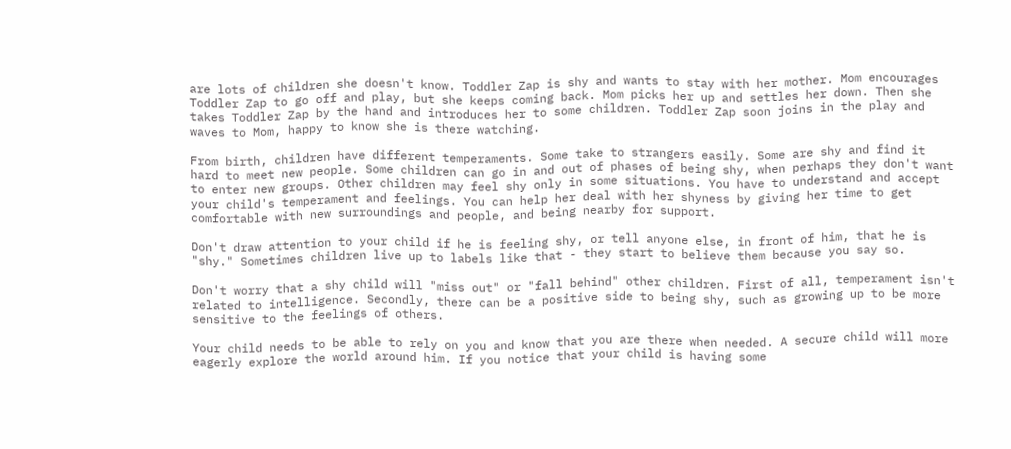are lots of children she doesn't know. Toddler Zap is shy and wants to stay with her mother. Mom encourages Toddler Zap to go off and play, but she keeps coming back. Mom picks her up and settles her down. Then she takes Toddler Zap by the hand and introduces her to some children. Toddler Zap soon joins in the play and waves to Mom, happy to know she is there watching.

From birth, children have different temperaments. Some take to strangers easily. Some are shy and find it hard to meet new people. Some children can go in and out of phases of being shy, when perhaps they don't want to enter new groups. Other children may feel shy only in some situations. You have to understand and accept your child's temperament and feelings. You can help her deal with her shyness by giving her time to get comfortable with new surroundings and people, and being nearby for support.

Don't draw attention to your child if he is feeling shy, or tell anyone else, in front of him, that he is "shy." Sometimes children live up to labels like that - they start to believe them because you say so.

Don't worry that a shy child will "miss out" or "fall behind" other children. First of all, temperament isn't related to intelligence. Secondly, there can be a positive side to being shy, such as growing up to be more sensitive to the feelings of others.

Your child needs to be able to rely on you and know that you are there when needed. A secure child will more eagerly explore the world around him. If you notice that your child is having some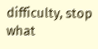difficulty, stop what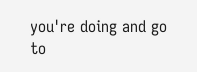you're doing and go to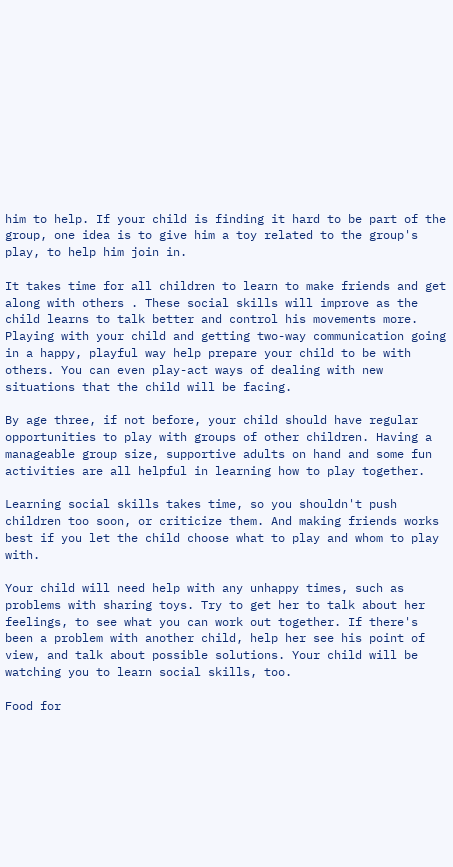him to help. If your child is finding it hard to be part of the group, one idea is to give him a toy related to the group's play, to help him join in.

It takes time for all children to learn to make friends and get along with others . These social skills will improve as the child learns to talk better and control his movements more. Playing with your child and getting two-way communication going in a happy, playful way help prepare your child to be with others. You can even play-act ways of dealing with new situations that the child will be facing.

By age three, if not before, your child should have regular opportunities to play with groups of other children. Having a manageable group size, supportive adults on hand and some fun activities are all helpful in learning how to play together.

Learning social skills takes time, so you shouldn't push children too soon, or criticize them. And making friends works best if you let the child choose what to play and whom to play with.

Your child will need help with any unhappy times, such as problems with sharing toys. Try to get her to talk about her feelings, to see what you can work out together. If there's been a problem with another child, help her see his point of view, and talk about possible solutions. Your child will be watching you to learn social skills, too.

Food for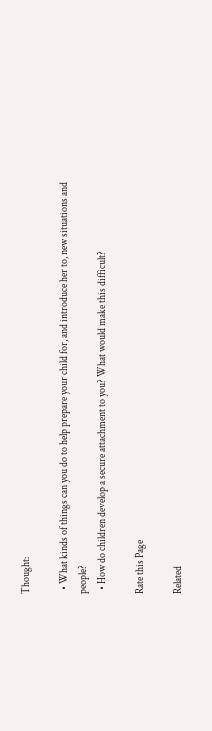Thought:

  • What kinds of things can you do to help prepare your child for, and introduce her to, new situations and people?
  • How do children develop a secure attachment to you? What would make this difficult?

Rate this Page

Related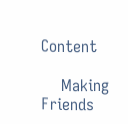Content

    Making Friends